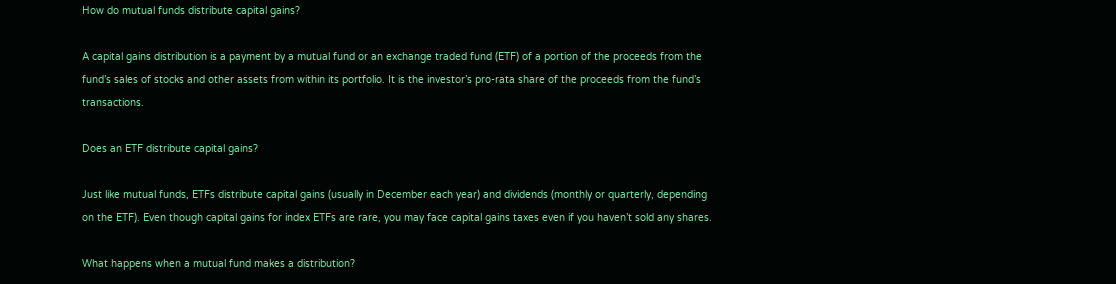How do mutual funds distribute capital gains?

A capital gains distribution is a payment by a mutual fund or an exchange traded fund (ETF) of a portion of the proceeds from the fund’s sales of stocks and other assets from within its portfolio. It is the investor’s pro-rata share of the proceeds from the fund’s transactions.

Does an ETF distribute capital gains?

Just like mutual funds, ETFs distribute capital gains (usually in December each year) and dividends (monthly or quarterly, depending on the ETF). Even though capital gains for index ETFs are rare, you may face capital gains taxes even if you haven’t sold any shares.

What happens when a mutual fund makes a distribution?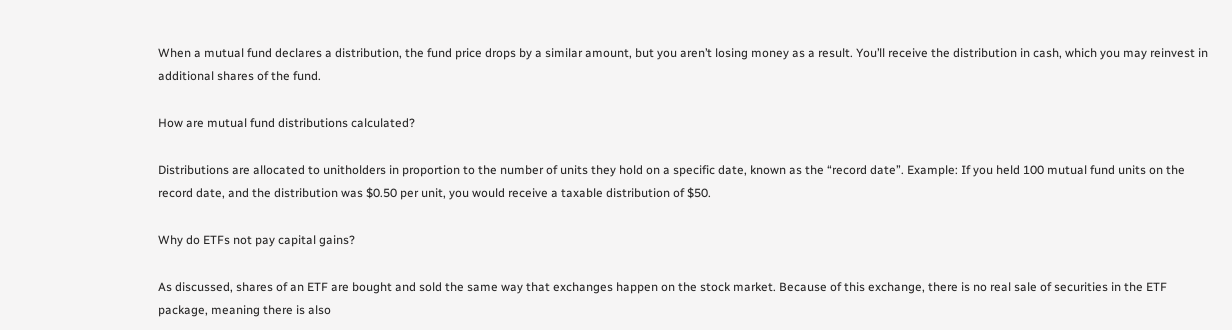When a mutual fund declares a distribution, the fund price drops by a similar amount, but you aren’t losing money as a result. You’ll receive the distribution in cash, which you may reinvest in additional shares of the fund.

How are mutual fund distributions calculated?

Distributions are allocated to unitholders in proportion to the number of units they hold on a specific date, known as the “record date”. Example: If you held 100 mutual fund units on the record date, and the distribution was $0.50 per unit, you would receive a taxable distribution of $50.

Why do ETFs not pay capital gains?

As discussed, shares of an ETF are bought and sold the same way that exchanges happen on the stock market. Because of this exchange, there is no real sale of securities in the ETF package, meaning there is also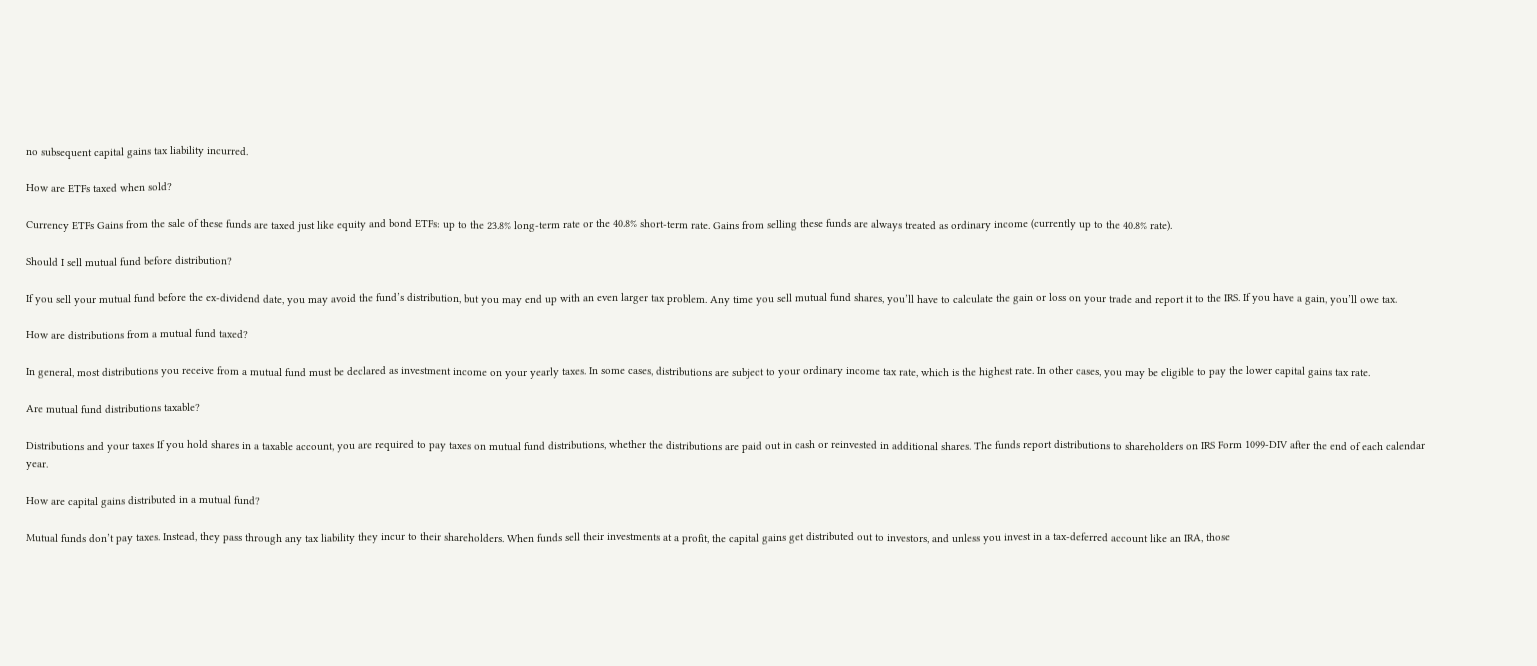no subsequent capital gains tax liability incurred.

How are ETFs taxed when sold?

Currency ETFs Gains from the sale of these funds are taxed just like equity and bond ETFs: up to the 23.8% long-term rate or the 40.8% short-term rate. Gains from selling these funds are always treated as ordinary income (currently up to the 40.8% rate).

Should I sell mutual fund before distribution?

If you sell your mutual fund before the ex-dividend date, you may avoid the fund’s distribution, but you may end up with an even larger tax problem. Any time you sell mutual fund shares, you’ll have to calculate the gain or loss on your trade and report it to the IRS. If you have a gain, you’ll owe tax.

How are distributions from a mutual fund taxed?

In general, most distributions you receive from a mutual fund must be declared as investment income on your yearly taxes. In some cases, distributions are subject to your ordinary income tax rate, which is the highest rate. In other cases, you may be eligible to pay the lower capital gains tax rate.

Are mutual fund distributions taxable?

Distributions and your taxes If you hold shares in a taxable account, you are required to pay taxes on mutual fund distributions, whether the distributions are paid out in cash or reinvested in additional shares. The funds report distributions to shareholders on IRS Form 1099-DIV after the end of each calendar year.

How are capital gains distributed in a mutual fund?

Mutual funds don’t pay taxes. Instead, they pass through any tax liability they incur to their shareholders. When funds sell their investments at a profit, the capital gains get distributed out to investors, and unless you invest in a tax-deferred account like an IRA, those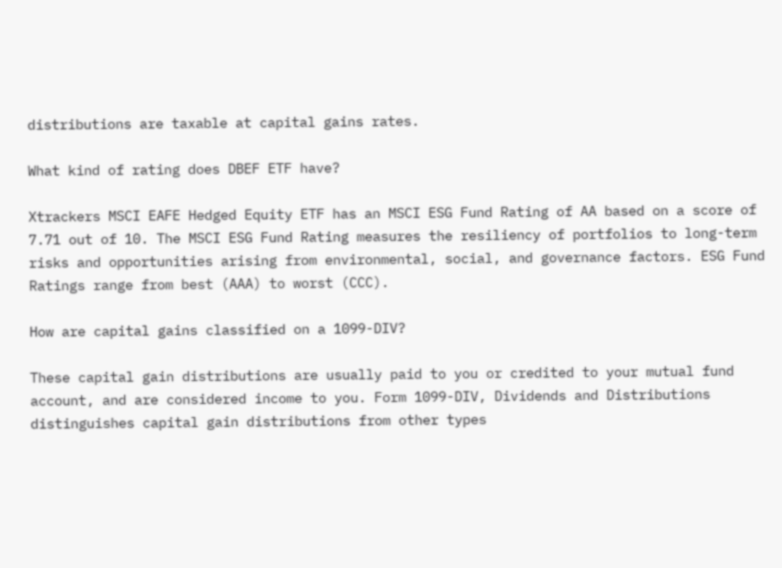distributions are taxable at capital gains rates.

What kind of rating does DBEF ETF have?

Xtrackers MSCI EAFE Hedged Equity ETF has an MSCI ESG Fund Rating of AA based on a score of 7.71 out of 10. The MSCI ESG Fund Rating measures the resiliency of portfolios to long-term risks and opportunities arising from environmental, social, and governance factors. ESG Fund Ratings range from best (AAA) to worst (CCC).

How are capital gains classified on a 1099-DIV?

These capital gain distributions are usually paid to you or credited to your mutual fund account, and are considered income to you. Form 1099-DIV, Dividends and Distributions distinguishes capital gain distributions from other types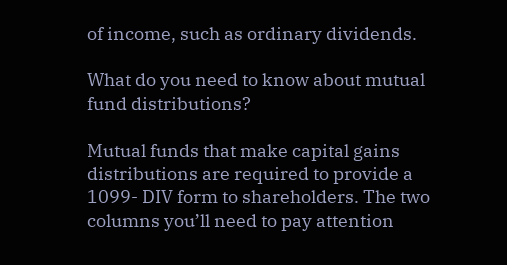of income, such as ordinary dividends.

What do you need to know about mutual fund distributions?

Mutual funds that make capital gains distributions are required to provide a 1099- DIV form to shareholders. The two columns you’ll need to pay attention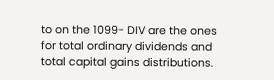to on the 1099- DIV are the ones for total ordinary dividends and total capital gains distributions.